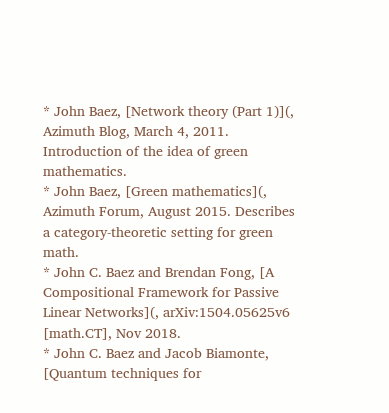* John Baez, [Network theory (Part 1)](, Azimuth Blog, March 4, 2011. Introduction of the idea of green mathematics.
* John Baez, [Green mathematics](, Azimuth Forum, August 2015. Describes a category-theoretic setting for green math.
* John C. Baez and Brendan Fong, [A Compositional Framework for Passive Linear Networks](, arXiv:1504.05625v6 [math.CT], Nov 2018.
* John C. Baez and Jacob Biamonte, [Quantum techniques for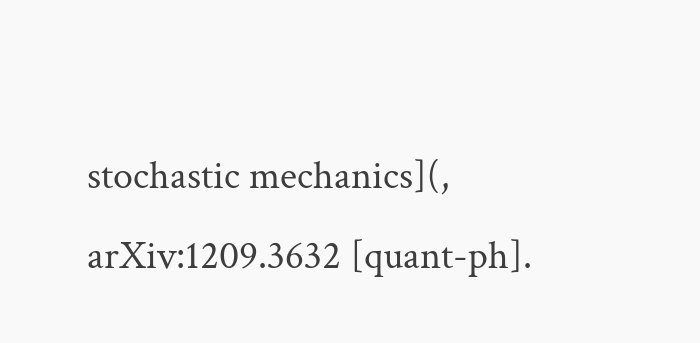stochastic mechanics](, arXiv:1209.3632 [quant-ph].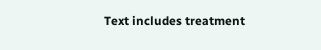Text includes treatment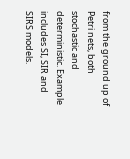from the ground up of Petri nets, both stochastic and deterministic. Example includes SI, SIR and SIRS models.